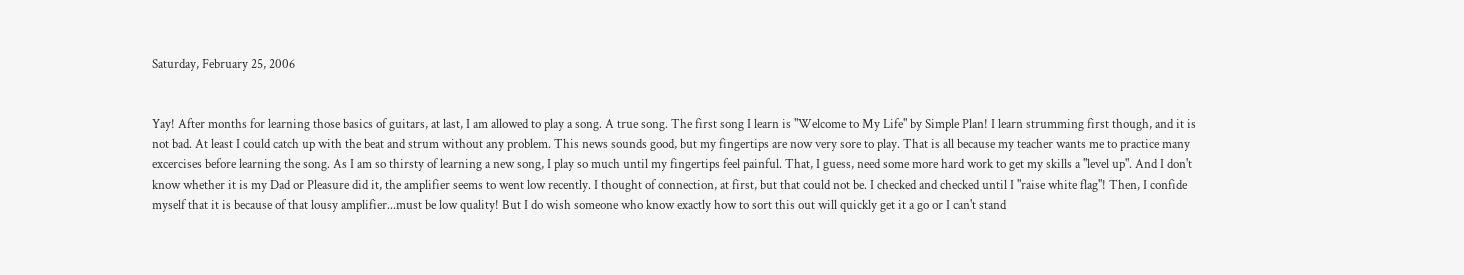Saturday, February 25, 2006


Yay! After months for learning those basics of guitars, at last, I am allowed to play a song. A true song. The first song I learn is "Welcome to My Life" by Simple Plan! I learn strumming first though, and it is not bad. At least I could catch up with the beat and strum without any problem. This news sounds good, but my fingertips are now very sore to play. That is all because my teacher wants me to practice many excercises before learning the song. As I am so thirsty of learning a new song, I play so much until my fingertips feel painful. That, I guess, need some more hard work to get my skills a "level up". And I don't know whether it is my Dad or Pleasure did it, the amplifier seems to went low recently. I thought of connection, at first, but that could not be. I checked and checked until I "raise white flag"! Then, I confide myself that it is because of that lousy amplifier...must be low quality! But I do wish someone who know exactly how to sort this out will quickly get it a go or I can't stand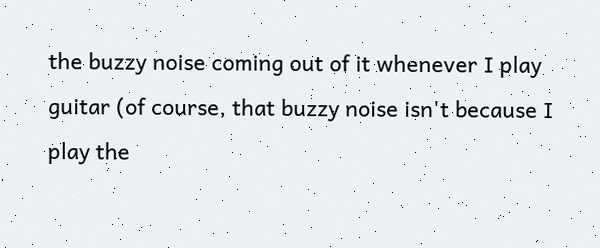the buzzy noise coming out of it whenever I play guitar (of course, that buzzy noise isn't because I play the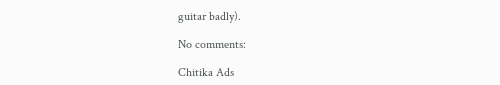guitar badly).

No comments:

Chitika Ads